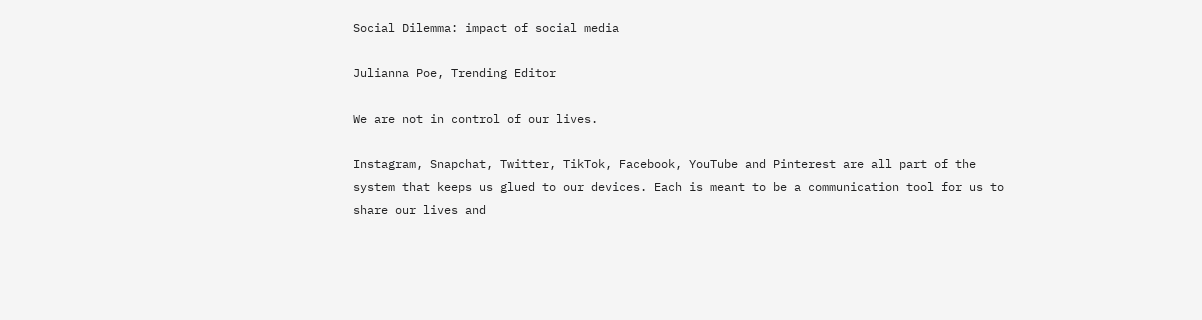Social Dilemma: impact of social media

Julianna Poe, Trending Editor

We are not in control of our lives.

Instagram, Snapchat, Twitter, TikTok, Facebook, YouTube and Pinterest are all part of the system that keeps us glued to our devices. Each is meant to be a communication tool for us to share our lives and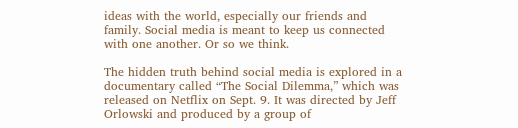ideas with the world, especially our friends and family. Social media is meant to keep us connected with one another. Or so we think.

The hidden truth behind social media is explored in a documentary called “The Social Dilemma,” which was released on Netflix on Sept. 9. It was directed by Jeff Orlowski and produced by a group of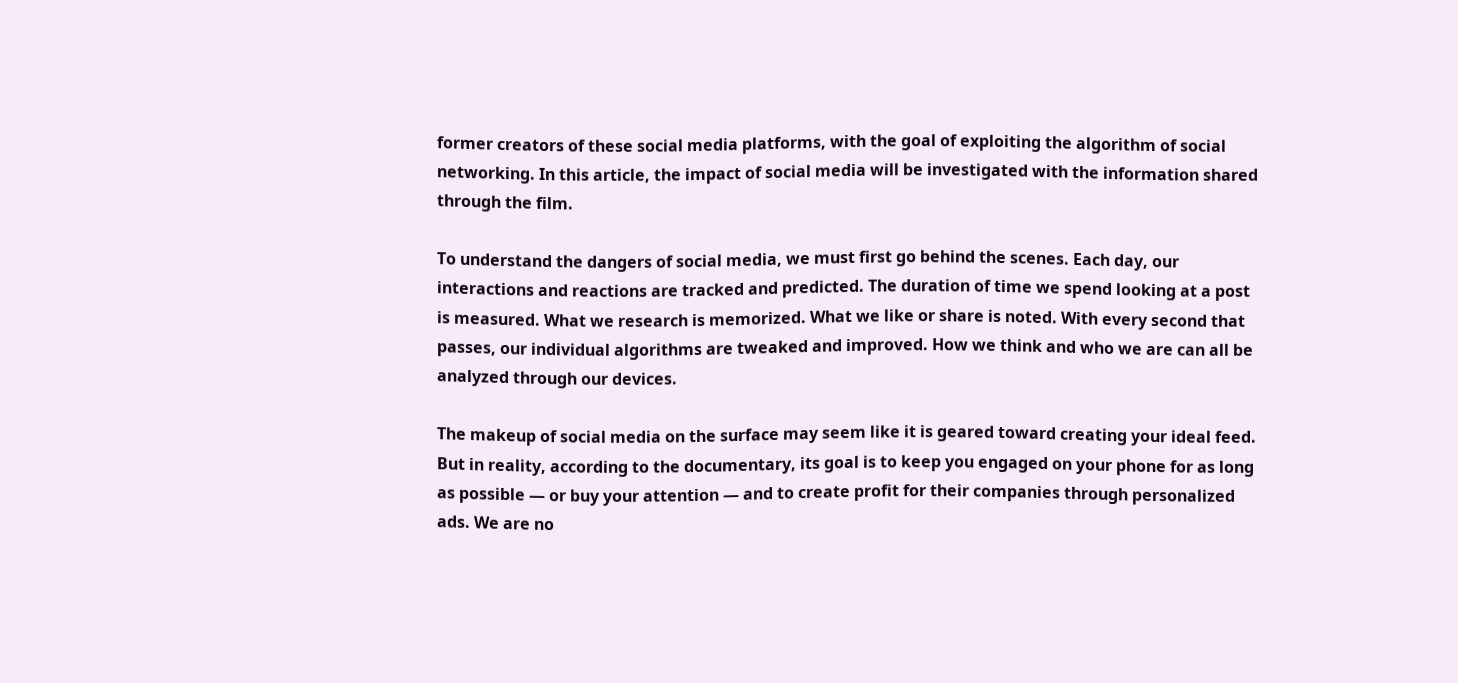former creators of these social media platforms, with the goal of exploiting the algorithm of social networking. In this article, the impact of social media will be investigated with the information shared through the film.

To understand the dangers of social media, we must first go behind the scenes. Each day, our interactions and reactions are tracked and predicted. The duration of time we spend looking at a post is measured. What we research is memorized. What we like or share is noted. With every second that passes, our individual algorithms are tweaked and improved. How we think and who we are can all be analyzed through our devices.

The makeup of social media on the surface may seem like it is geared toward creating your ideal feed. But in reality, according to the documentary, its goal is to keep you engaged on your phone for as long as possible — or buy your attention — and to create profit for their companies through personalized ads. We are no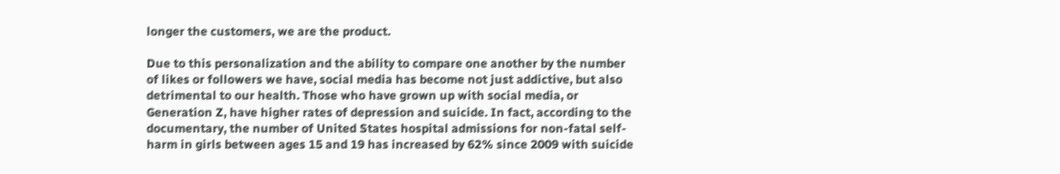longer the customers, we are the product.

Due to this personalization and the ability to compare one another by the number of likes or followers we have, social media has become not just addictive, but also detrimental to our health. Those who have grown up with social media, or Generation Z, have higher rates of depression and suicide. In fact, according to the documentary, the number of United States hospital admissions for non-fatal self-harm in girls between ages 15 and 19 has increased by 62% since 2009 with suicide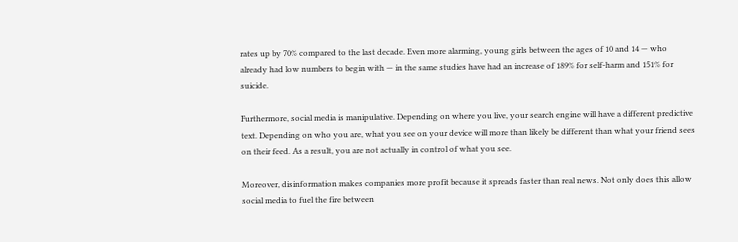rates up by 70% compared to the last decade. Even more alarming, young girls between the ages of 10 and 14 — who already had low numbers to begin with — in the same studies have had an increase of 189% for self-harm and 151% for suicide.

Furthermore, social media is manipulative. Depending on where you live, your search engine will have a different predictive text. Depending on who you are, what you see on your device will more than likely be different than what your friend sees on their feed. As a result, you are not actually in control of what you see.

Moreover, disinformation makes companies more profit because it spreads faster than real news. Not only does this allow social media to fuel the fire between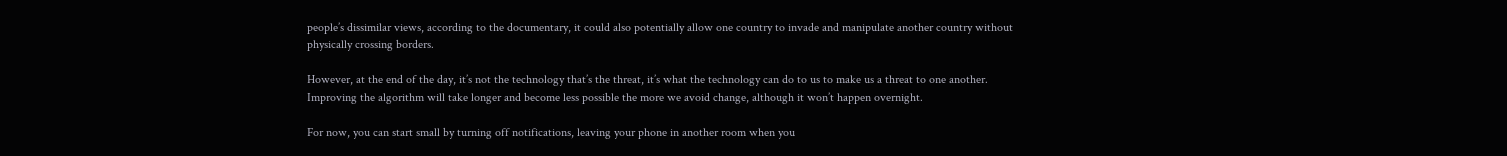people’s dissimilar views, according to the documentary, it could also potentially allow one country to invade and manipulate another country without physically crossing borders.

However, at the end of the day, it’s not the technology that’s the threat, it’s what the technology can do to us to make us a threat to one another. Improving the algorithm will take longer and become less possible the more we avoid change, although it won’t happen overnight.

For now, you can start small by turning off notifications, leaving your phone in another room when you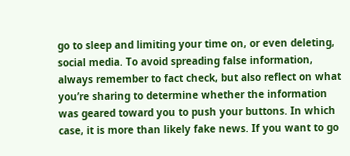go to sleep and limiting your time on, or even deleting, social media. To avoid spreading false information, always remember to fact check, but also reflect on what you’re sharing to determine whether the information was geared toward you to push your buttons. In which case, it is more than likely fake news. If you want to go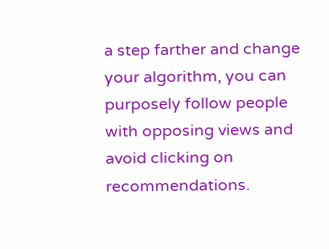a step farther and change your algorithm, you can purposely follow people with opposing views and avoid clicking on recommendations.